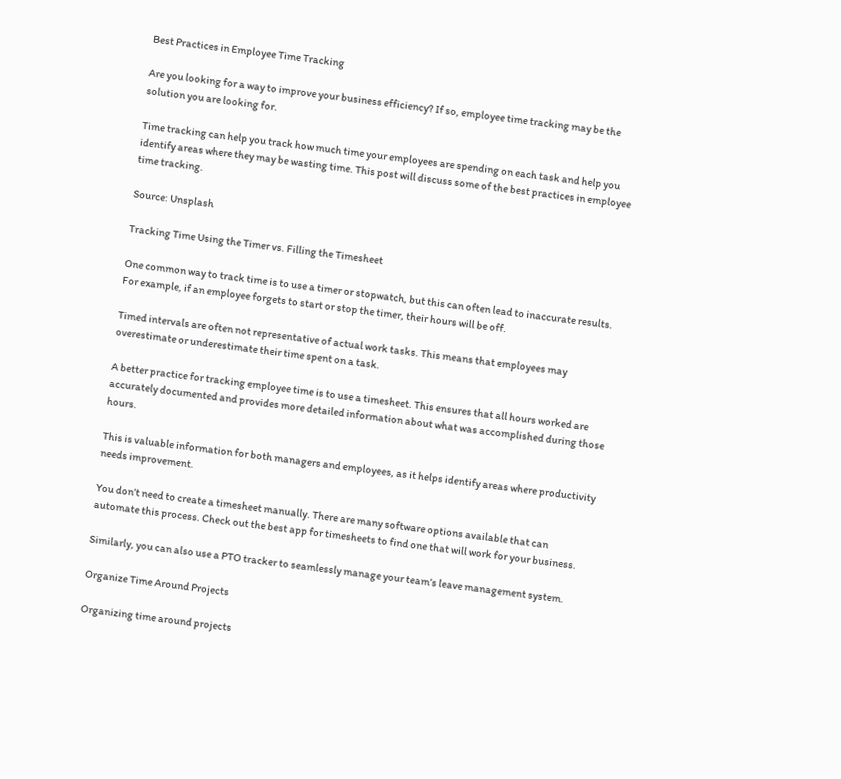Best Practices in Employee Time Tracking

Are you looking for a way to improve your business efficiency? If so, employee time tracking may be the solution you are looking for.

Time tracking can help you track how much time your employees are spending on each task and help you identify areas where they may be wasting time. This post will discuss some of the best practices in employee time tracking.

Source: Unsplash

Tracking Time Using the Timer vs. Filling the Timesheet

One common way to track time is to use a timer or stopwatch, but this can often lead to inaccurate results. For example, if an employee forgets to start or stop the timer, their hours will be off.

Timed intervals are often not representative of actual work tasks. This means that employees may overestimate or underestimate their time spent on a task.

A better practice for tracking employee time is to use a timesheet. This ensures that all hours worked are accurately documented and provides more detailed information about what was accomplished during those hours.

This is valuable information for both managers and employees, as it helps identify areas where productivity needs improvement.

You don’t need to create a timesheet manually. There are many software options available that can automate this process. Check out the best app for timesheets to find one that will work for your business.

Similarly, you can also use a PTO tracker to seamlessly manage your team’s leave management system.

Organize Time Around Projects

Organizing time around projects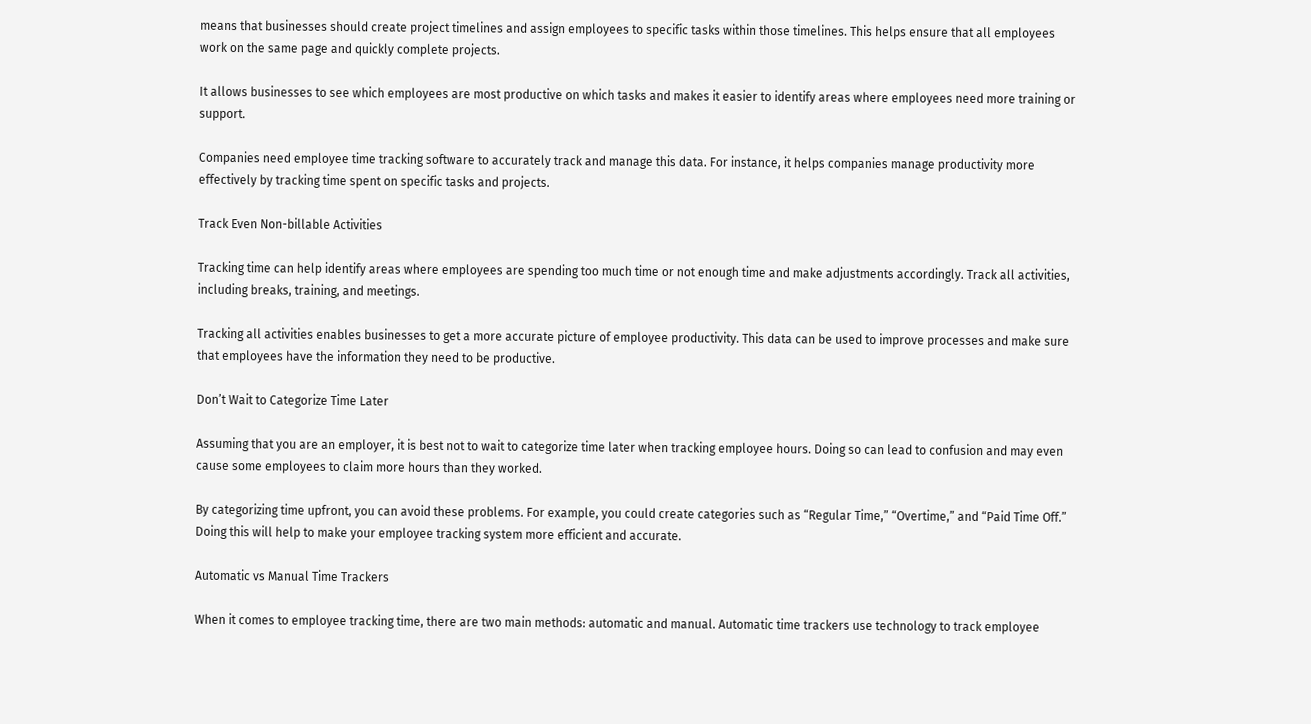means that businesses should create project timelines and assign employees to specific tasks within those timelines. This helps ensure that all employees work on the same page and quickly complete projects.

It allows businesses to see which employees are most productive on which tasks and makes it easier to identify areas where employees need more training or support.

Companies need employee time tracking software to accurately track and manage this data. For instance, it helps companies manage productivity more effectively by tracking time spent on specific tasks and projects.

Track Even Non-billable Activities

Tracking time can help identify areas where employees are spending too much time or not enough time and make adjustments accordingly. Track all activities, including breaks, training, and meetings.

Tracking all activities enables businesses to get a more accurate picture of employee productivity. This data can be used to improve processes and make sure that employees have the information they need to be productive.

Don’t Wait to Categorize Time Later

Assuming that you are an employer, it is best not to wait to categorize time later when tracking employee hours. Doing so can lead to confusion and may even cause some employees to claim more hours than they worked.

By categorizing time upfront, you can avoid these problems. For example, you could create categories such as “Regular Time,” “Overtime,” and “Paid Time Off.” Doing this will help to make your employee tracking system more efficient and accurate.

Automatic vs Manual Time Trackers

When it comes to employee tracking time, there are two main methods: automatic and manual. Automatic time trackers use technology to track employee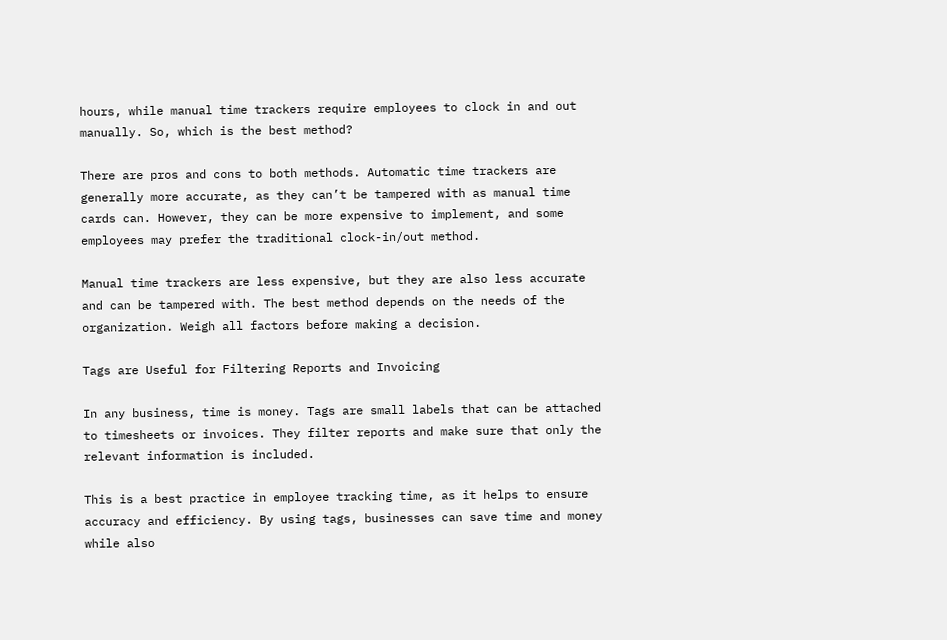hours, while manual time trackers require employees to clock in and out manually. So, which is the best method?

There are pros and cons to both methods. Automatic time trackers are generally more accurate, as they can’t be tampered with as manual time cards can. However, they can be more expensive to implement, and some employees may prefer the traditional clock-in/out method.

Manual time trackers are less expensive, but they are also less accurate and can be tampered with. The best method depends on the needs of the organization. Weigh all factors before making a decision.

Tags are Useful for Filtering Reports and Invoicing

In any business, time is money. Tags are small labels that can be attached to timesheets or invoices. They filter reports and make sure that only the relevant information is included.

This is a best practice in employee tracking time, as it helps to ensure accuracy and efficiency. By using tags, businesses can save time and money while also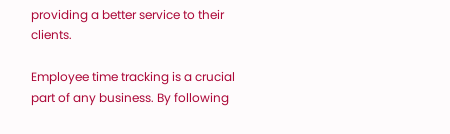providing a better service to their clients.

Employee time tracking is a crucial part of any business. By following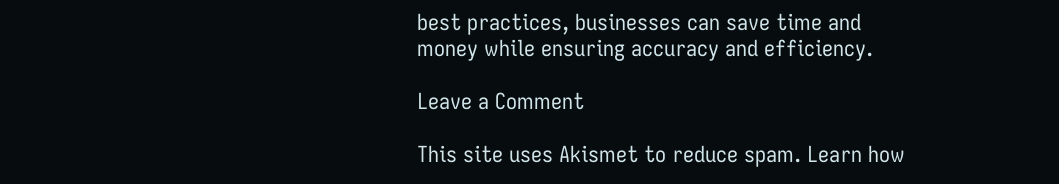best practices, businesses can save time and money while ensuring accuracy and efficiency.

Leave a Comment

This site uses Akismet to reduce spam. Learn how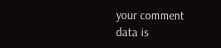your comment data is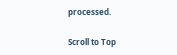processed.

Scroll to Top